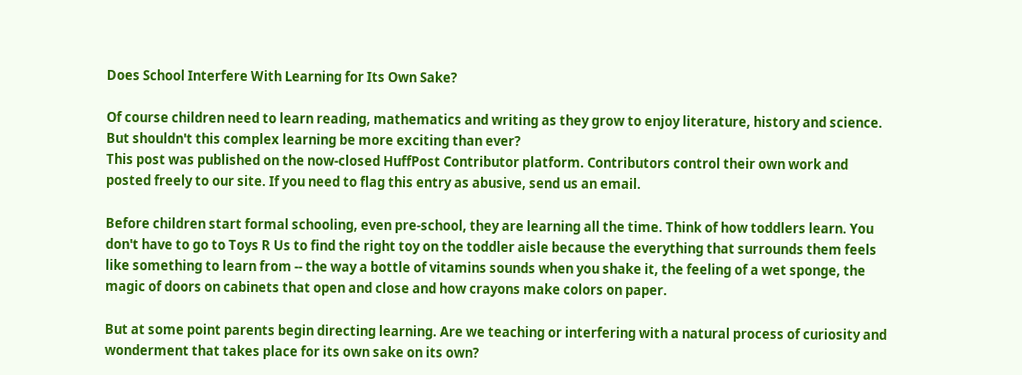Does School Interfere With Learning for Its Own Sake?

Of course children need to learn reading, mathematics and writing as they grow to enjoy literature, history and science. But shouldn't this complex learning be more exciting than ever?
This post was published on the now-closed HuffPost Contributor platform. Contributors control their own work and posted freely to our site. If you need to flag this entry as abusive, send us an email.

Before children start formal schooling, even pre-school, they are learning all the time. Think of how toddlers learn. You don't have to go to Toys R Us to find the right toy on the toddler aisle because the everything that surrounds them feels like something to learn from -- the way a bottle of vitamins sounds when you shake it, the feeling of a wet sponge, the magic of doors on cabinets that open and close and how crayons make colors on paper.

But at some point parents begin directing learning. Are we teaching or interfering with a natural process of curiosity and wonderment that takes place for its own sake on its own?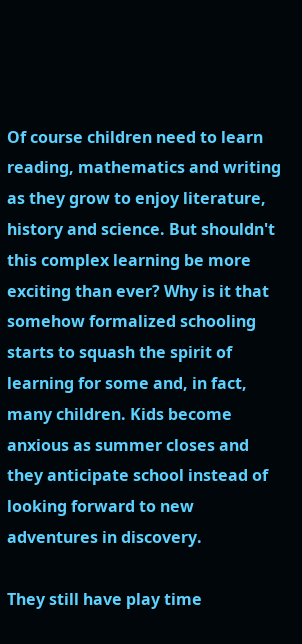Of course children need to learn reading, mathematics and writing as they grow to enjoy literature, history and science. But shouldn't this complex learning be more exciting than ever? Why is it that somehow formalized schooling starts to squash the spirit of learning for some and, in fact, many children. Kids become anxious as summer closes and they anticipate school instead of looking forward to new adventures in discovery.

They still have play time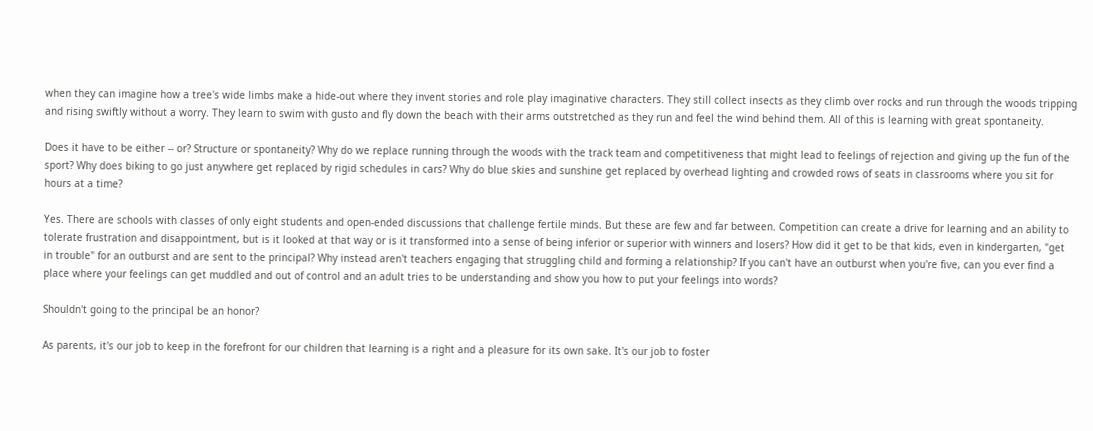when they can imagine how a tree's wide limbs make a hide-out where they invent stories and role play imaginative characters. They still collect insects as they climb over rocks and run through the woods tripping and rising swiftly without a worry. They learn to swim with gusto and fly down the beach with their arms outstretched as they run and feel the wind behind them. All of this is learning with great spontaneity.

Does it have to be either -- or? Structure or spontaneity? Why do we replace running through the woods with the track team and competitiveness that might lead to feelings of rejection and giving up the fun of the sport? Why does biking to go just anywhere get replaced by rigid schedules in cars? Why do blue skies and sunshine get replaced by overhead lighting and crowded rows of seats in classrooms where you sit for hours at a time?

Yes. There are schools with classes of only eight students and open-ended discussions that challenge fertile minds. But these are few and far between. Competition can create a drive for learning and an ability to tolerate frustration and disappointment, but is it looked at that way or is it transformed into a sense of being inferior or superior with winners and losers? How did it get to be that kids, even in kindergarten, "get in trouble" for an outburst and are sent to the principal? Why instead aren't teachers engaging that struggling child and forming a relationship? If you can't have an outburst when you're five, can you ever find a place where your feelings can get muddled and out of control and an adult tries to be understanding and show you how to put your feelings into words?

Shouldn't going to the principal be an honor?

As parents, it's our job to keep in the forefront for our children that learning is a right and a pleasure for its own sake. It's our job to foster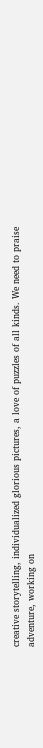creative storytelling, individualized glorious pictures, a love of puzzles of all kinds. We need to praise adventure, working on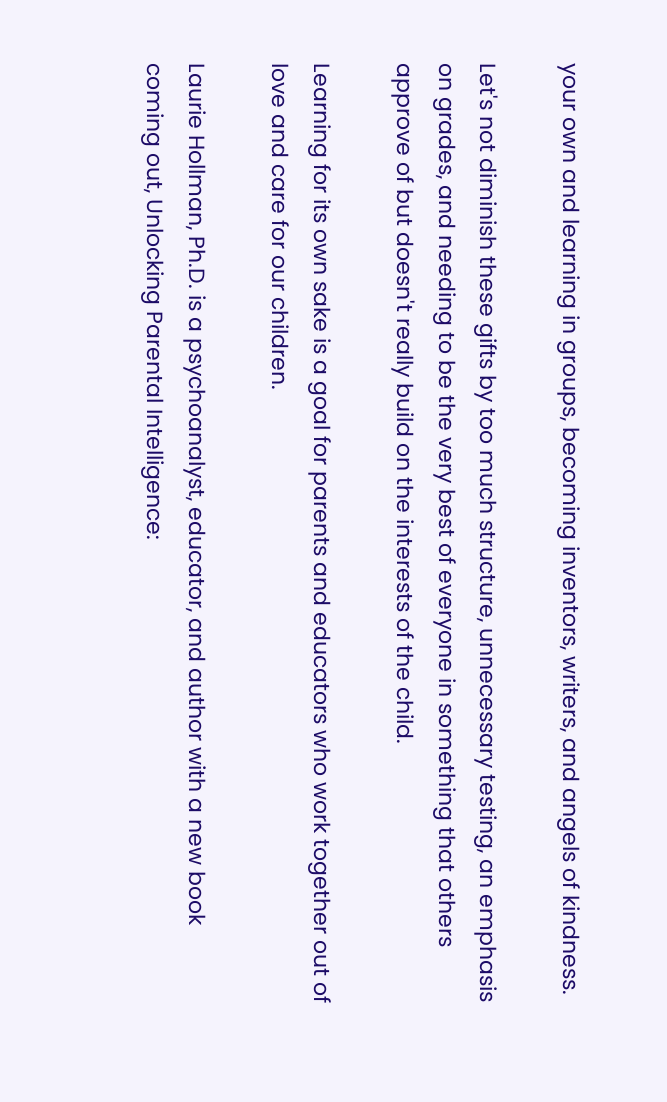your own and learning in groups, becoming inventors, writers, and angels of kindness.

Let's not diminish these gifts by too much structure, unnecessary testing, an emphasis on grades, and needing to be the very best of everyone in something that others approve of but doesn't really build on the interests of the child.

Learning for its own sake is a goal for parents and educators who work together out of love and care for our children.

Laurie Hollman, Ph.D. is a psychoanalyst, educator, and author with a new book coming out, Unlocking Parental Intelligence: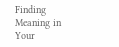Finding Meaning in Your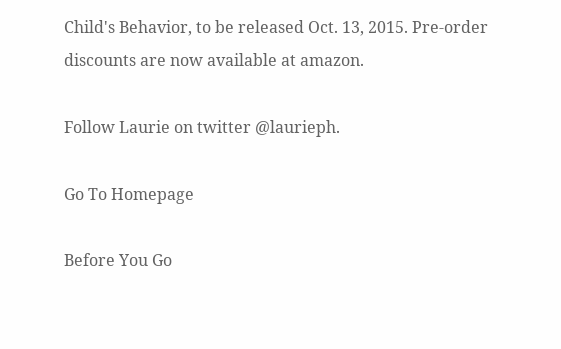Child's Behavior, to be released Oct. 13, 2015. Pre-order discounts are now available at amazon.

Follow Laurie on twitter @laurieph.

Go To Homepage

Before You Go